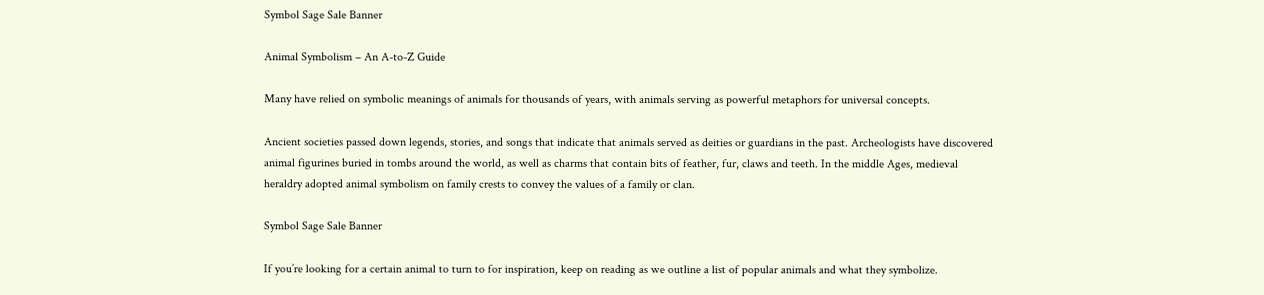Symbol Sage Sale Banner

Animal Symbolism – An A-to-Z Guide

Many have relied on symbolic meanings of animals for thousands of years, with animals serving as powerful metaphors for universal concepts.

Ancient societies passed down legends, stories, and songs that indicate that animals served as deities or guardians in the past. Archeologists have discovered animal figurines buried in tombs around the world, as well as charms that contain bits of feather, fur, claws and teeth. In the middle Ages, medieval heraldry adopted animal symbolism on family crests to convey the values of a family or clan.

Symbol Sage Sale Banner

If you’re looking for a certain animal to turn to for inspiration, keep on reading as we outline a list of popular animals and what they symbolize.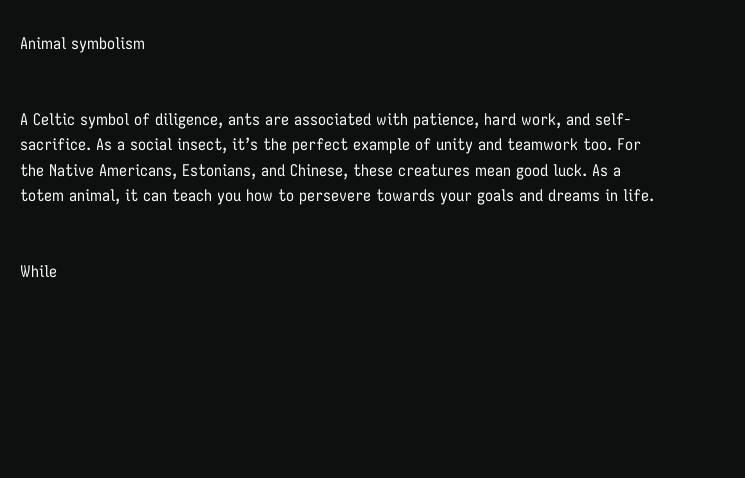Animal symbolism


A Celtic symbol of diligence, ants are associated with patience, hard work, and self-sacrifice. As a social insect, it’s the perfect example of unity and teamwork too. For the Native Americans, Estonians, and Chinese, these creatures mean good luck. As a totem animal, it can teach you how to persevere towards your goals and dreams in life.


While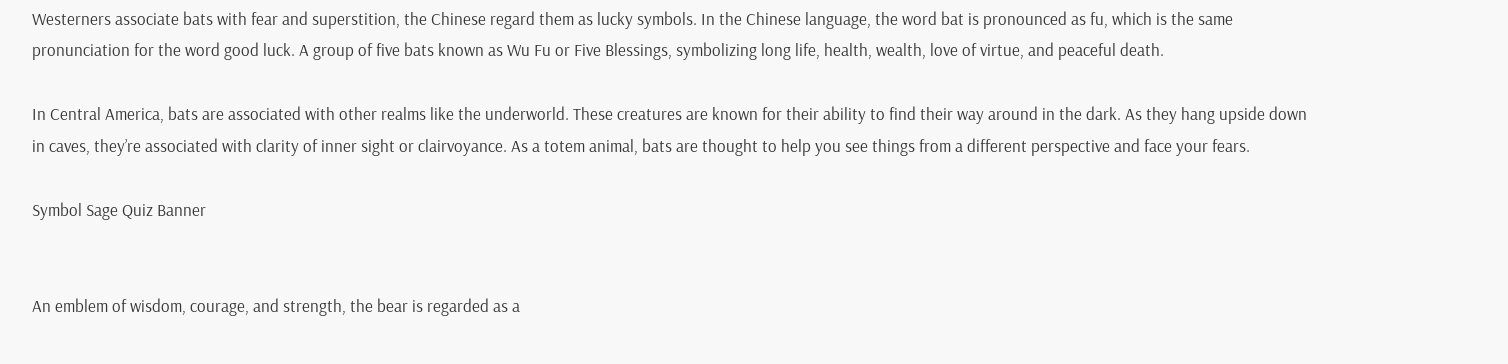Westerners associate bats with fear and superstition, the Chinese regard them as lucky symbols. In the Chinese language, the word bat is pronounced as fu, which is the same pronunciation for the word good luck. A group of five bats known as Wu Fu or Five Blessings, symbolizing long life, health, wealth, love of virtue, and peaceful death.

In Central America, bats are associated with other realms like the underworld. These creatures are known for their ability to find their way around in the dark. As they hang upside down in caves, they’re associated with clarity of inner sight or clairvoyance. As a totem animal, bats are thought to help you see things from a different perspective and face your fears.

Symbol Sage Quiz Banner


An emblem of wisdom, courage, and strength, the bear is regarded as a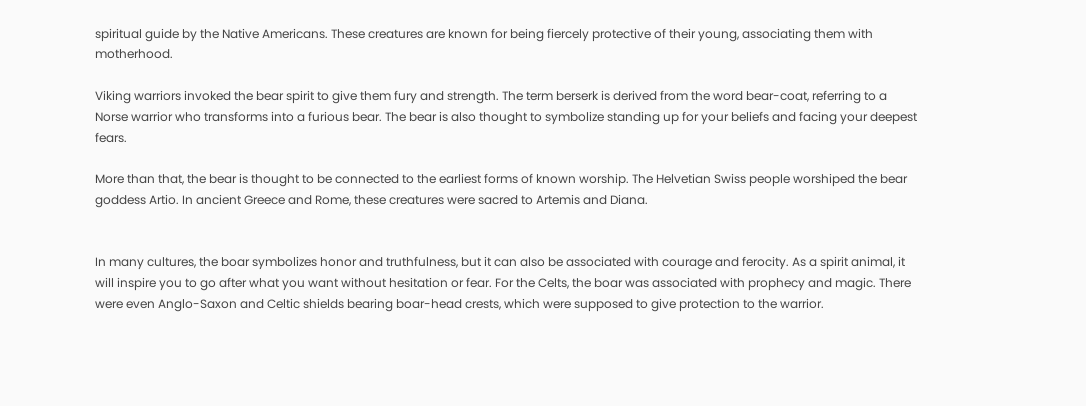spiritual guide by the Native Americans. These creatures are known for being fiercely protective of their young, associating them with motherhood.

Viking warriors invoked the bear spirit to give them fury and strength. The term berserk is derived from the word bear-coat, referring to a Norse warrior who transforms into a furious bear. The bear is also thought to symbolize standing up for your beliefs and facing your deepest fears.

More than that, the bear is thought to be connected to the earliest forms of known worship. The Helvetian Swiss people worshiped the bear goddess Artio. In ancient Greece and Rome, these creatures were sacred to Artemis and Diana.


In many cultures, the boar symbolizes honor and truthfulness, but it can also be associated with courage and ferocity. As a spirit animal, it will inspire you to go after what you want without hesitation or fear. For the Celts, the boar was associated with prophecy and magic. There were even Anglo-Saxon and Celtic shields bearing boar-head crests, which were supposed to give protection to the warrior.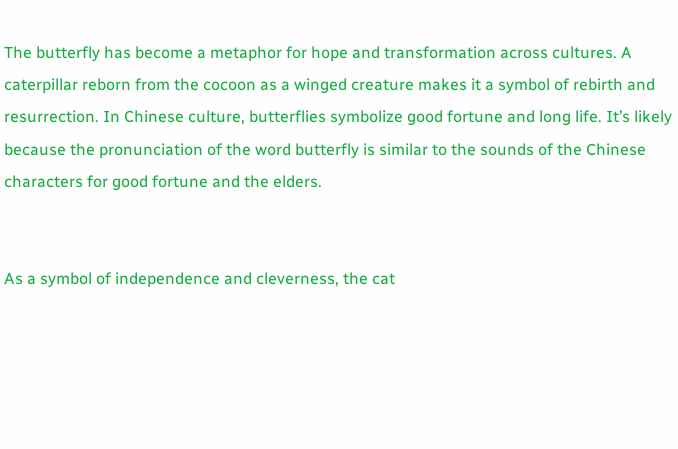The butterfly has become a metaphor for hope and transformation across cultures. A caterpillar reborn from the cocoon as a winged creature makes it a symbol of rebirth and resurrection. In Chinese culture, butterflies symbolize good fortune and long life. It’s likely because the pronunciation of the word butterfly is similar to the sounds of the Chinese characters for good fortune and the elders.


As a symbol of independence and cleverness, the cat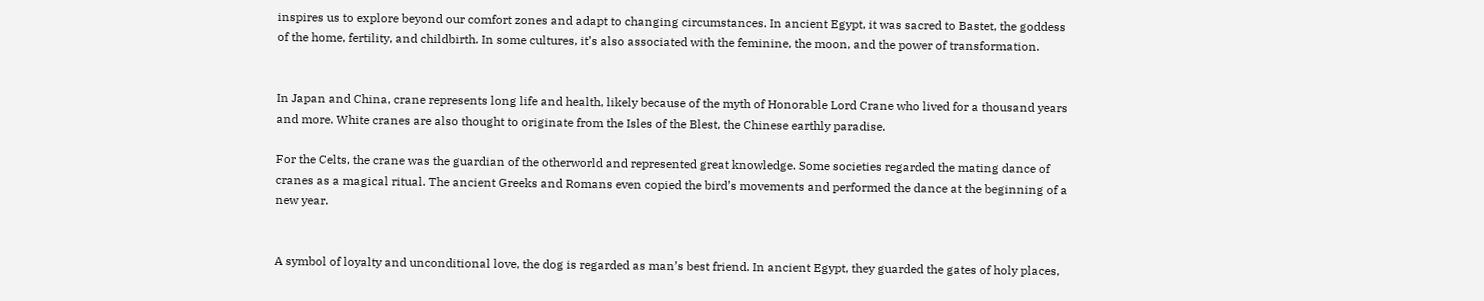inspires us to explore beyond our comfort zones and adapt to changing circumstances. In ancient Egypt, it was sacred to Bastet, the goddess of the home, fertility, and childbirth. In some cultures, it’s also associated with the feminine, the moon, and the power of transformation.


In Japan and China, crane represents long life and health, likely because of the myth of Honorable Lord Crane who lived for a thousand years and more. White cranes are also thought to originate from the Isles of the Blest, the Chinese earthly paradise.

For the Celts, the crane was the guardian of the otherworld and represented great knowledge. Some societies regarded the mating dance of cranes as a magical ritual. The ancient Greeks and Romans even copied the bird’s movements and performed the dance at the beginning of a new year.


A symbol of loyalty and unconditional love, the dog is regarded as man’s best friend. In ancient Egypt, they guarded the gates of holy places,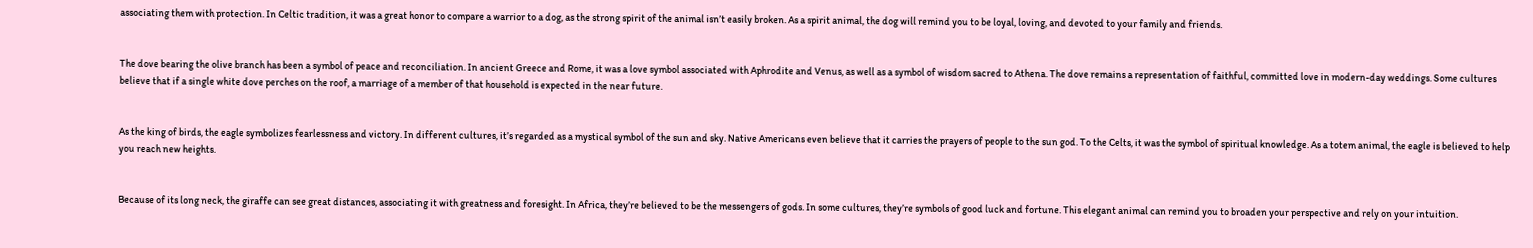associating them with protection. In Celtic tradition, it was a great honor to compare a warrior to a dog, as the strong spirit of the animal isn’t easily broken. As a spirit animal, the dog will remind you to be loyal, loving, and devoted to your family and friends.


The dove bearing the olive branch has been a symbol of peace and reconciliation. In ancient Greece and Rome, it was a love symbol associated with Aphrodite and Venus, as well as a symbol of wisdom sacred to Athena. The dove remains a representation of faithful, committed love in modern-day weddings. Some cultures believe that if a single white dove perches on the roof, a marriage of a member of that household is expected in the near future.


As the king of birds, the eagle symbolizes fearlessness and victory. In different cultures, it’s regarded as a mystical symbol of the sun and sky. Native Americans even believe that it carries the prayers of people to the sun god. To the Celts, it was the symbol of spiritual knowledge. As a totem animal, the eagle is believed to help you reach new heights.


Because of its long neck, the giraffe can see great distances, associating it with greatness and foresight. In Africa, they’re believed to be the messengers of gods. In some cultures, they’re symbols of good luck and fortune. This elegant animal can remind you to broaden your perspective and rely on your intuition.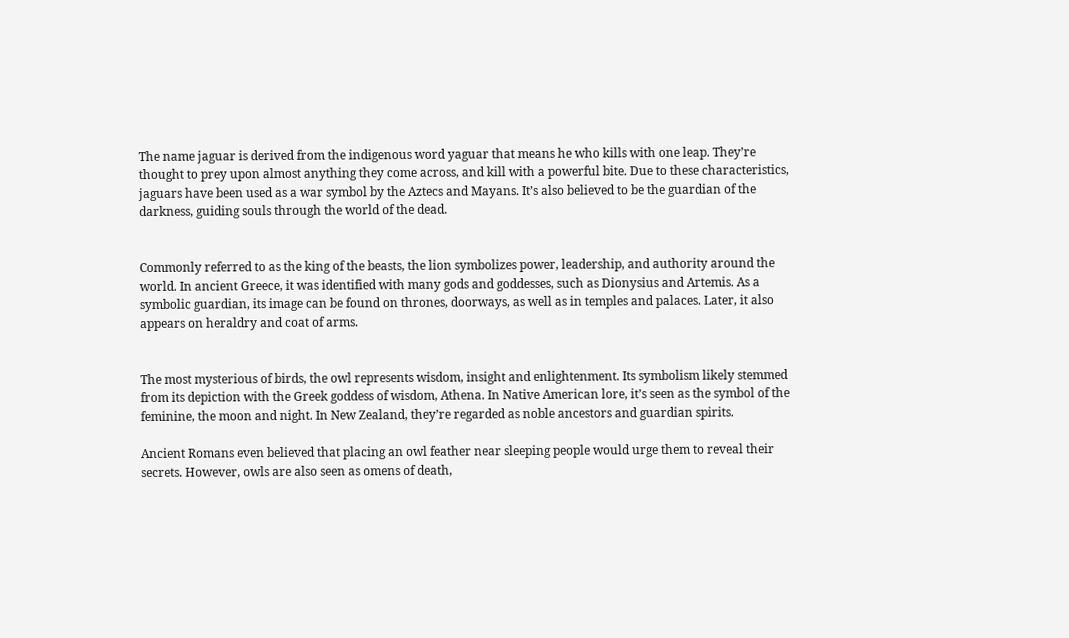The name jaguar is derived from the indigenous word yaguar that means he who kills with one leap. They’re thought to prey upon almost anything they come across, and kill with a powerful bite. Due to these characteristics, jaguars have been used as a war symbol by the Aztecs and Mayans. It’s also believed to be the guardian of the darkness, guiding souls through the world of the dead.


Commonly referred to as the king of the beasts, the lion symbolizes power, leadership, and authority around the world. In ancient Greece, it was identified with many gods and goddesses, such as Dionysius and Artemis. As a symbolic guardian, its image can be found on thrones, doorways, as well as in temples and palaces. Later, it also appears on heraldry and coat of arms.


The most mysterious of birds, the owl represents wisdom, insight and enlightenment. Its symbolism likely stemmed from its depiction with the Greek goddess of wisdom, Athena. In Native American lore, it’s seen as the symbol of the feminine, the moon and night. In New Zealand, they’re regarded as noble ancestors and guardian spirits.

Ancient Romans even believed that placing an owl feather near sleeping people would urge them to reveal their secrets. However, owls are also seen as omens of death,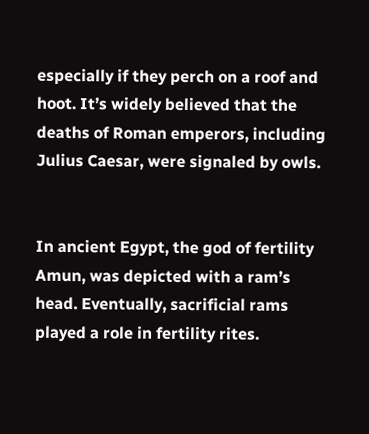especially if they perch on a roof and hoot. It’s widely believed that the deaths of Roman emperors, including Julius Caesar, were signaled by owls.


In ancient Egypt, the god of fertility Amun, was depicted with a ram’s head. Eventually, sacrificial rams played a role in fertility rites.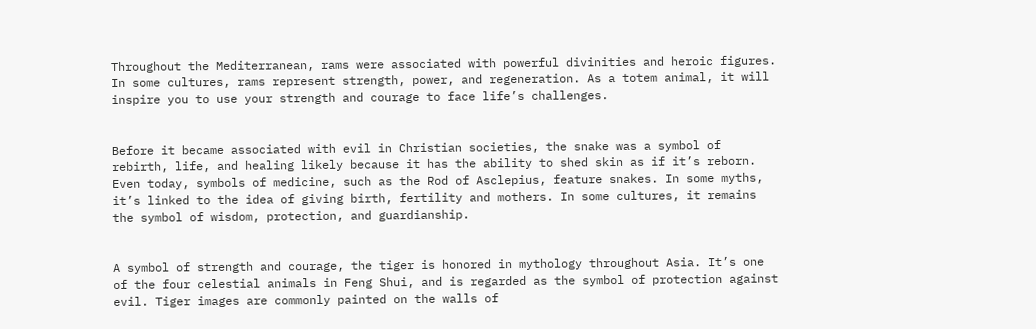Throughout the Mediterranean, rams were associated with powerful divinities and heroic figures. In some cultures, rams represent strength, power, and regeneration. As a totem animal, it will inspire you to use your strength and courage to face life’s challenges.


Before it became associated with evil in Christian societies, the snake was a symbol of rebirth, life, and healing likely because it has the ability to shed skin as if it’s reborn. Even today, symbols of medicine, such as the Rod of Asclepius, feature snakes. In some myths, it’s linked to the idea of giving birth, fertility and mothers. In some cultures, it remains the symbol of wisdom, protection, and guardianship.


A symbol of strength and courage, the tiger is honored in mythology throughout Asia. It’s one of the four celestial animals in Feng Shui, and is regarded as the symbol of protection against evil. Tiger images are commonly painted on the walls of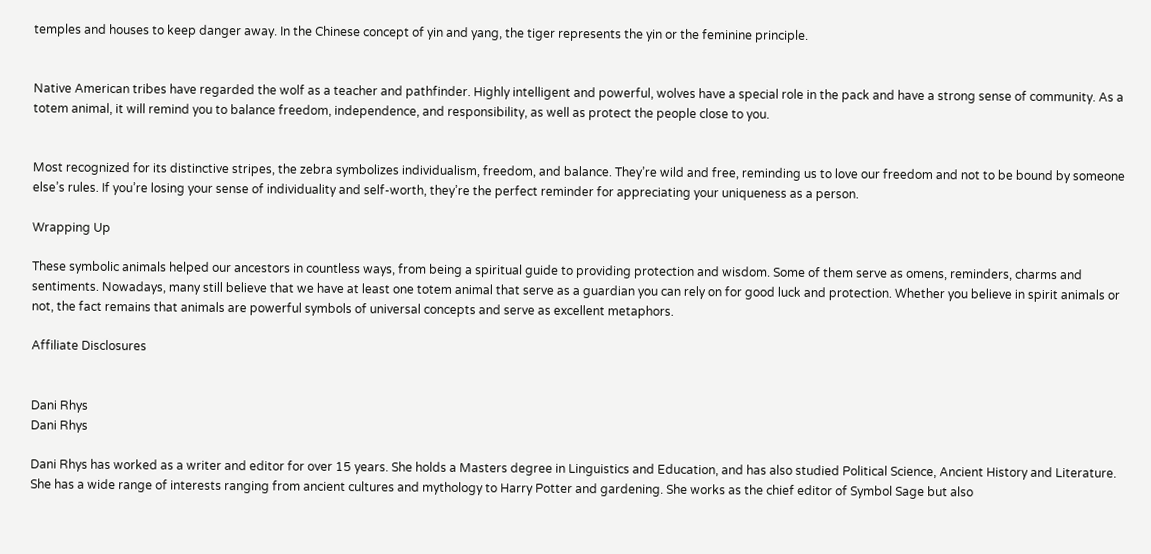temples and houses to keep danger away. In the Chinese concept of yin and yang, the tiger represents the yin or the feminine principle.


Native American tribes have regarded the wolf as a teacher and pathfinder. Highly intelligent and powerful, wolves have a special role in the pack and have a strong sense of community. As a totem animal, it will remind you to balance freedom, independence, and responsibility, as well as protect the people close to you.


Most recognized for its distinctive stripes, the zebra symbolizes individualism, freedom, and balance. They’re wild and free, reminding us to love our freedom and not to be bound by someone else’s rules. If you’re losing your sense of individuality and self-worth, they’re the perfect reminder for appreciating your uniqueness as a person.

Wrapping Up

These symbolic animals helped our ancestors in countless ways, from being a spiritual guide to providing protection and wisdom. Some of them serve as omens, reminders, charms and sentiments. Nowadays, many still believe that we have at least one totem animal that serve as a guardian you can rely on for good luck and protection. Whether you believe in spirit animals or not, the fact remains that animals are powerful symbols of universal concepts and serve as excellent metaphors.

Affiliate Disclosures


Dani Rhys
Dani Rhys

Dani Rhys has worked as a writer and editor for over 15 years. She holds a Masters degree in Linguistics and Education, and has also studied Political Science, Ancient History and Literature. She has a wide range of interests ranging from ancient cultures and mythology to Harry Potter and gardening. She works as the chief editor of Symbol Sage but also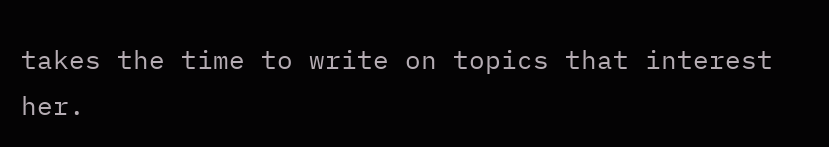takes the time to write on topics that interest her.